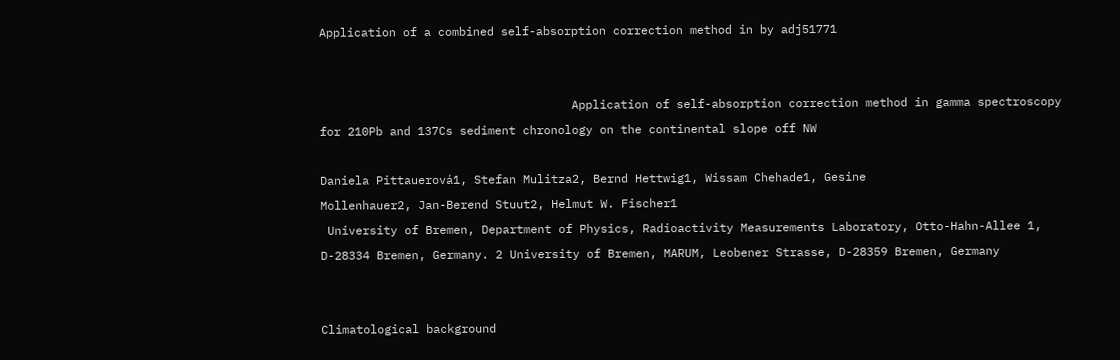Application of a combined self-absorption correction method in by adj51771


                                    Application of self-absorption correction method in gamma spectroscopy
for 210Pb and 137Cs sediment chronology on the continental slope off NW

Daniela Pittauerová1, Stefan Mulitza2, Bernd Hettwig1, Wissam Chehade1, Gesine
Mollenhauer2, Jan-Berend Stuut2, Helmut W. Fischer1
 University of Bremen, Department of Physics, Radioactivity Measurements Laboratory, Otto-Hahn-Allee 1,
D-28334 Bremen, Germany. 2 University of Bremen, MARUM, Leobener Strasse, D-28359 Bremen, Germany


Climatological background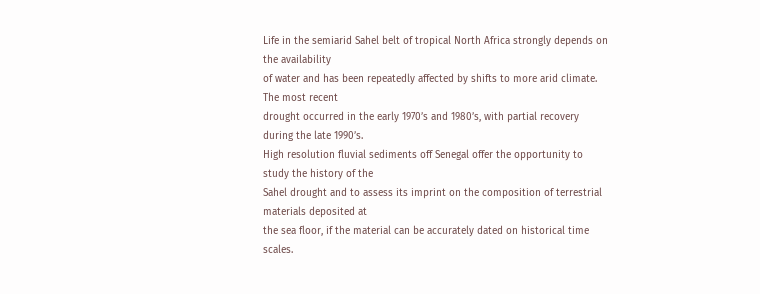Life in the semiarid Sahel belt of tropical North Africa strongly depends on the availability
of water and has been repeatedly affected by shifts to more arid climate. The most recent
drought occurred in the early 1970’s and 1980’s, with partial recovery during the late 1990’s.
High resolution fluvial sediments off Senegal offer the opportunity to study the history of the
Sahel drought and to assess its imprint on the composition of terrestrial materials deposited at
the sea floor, if the material can be accurately dated on historical time scales.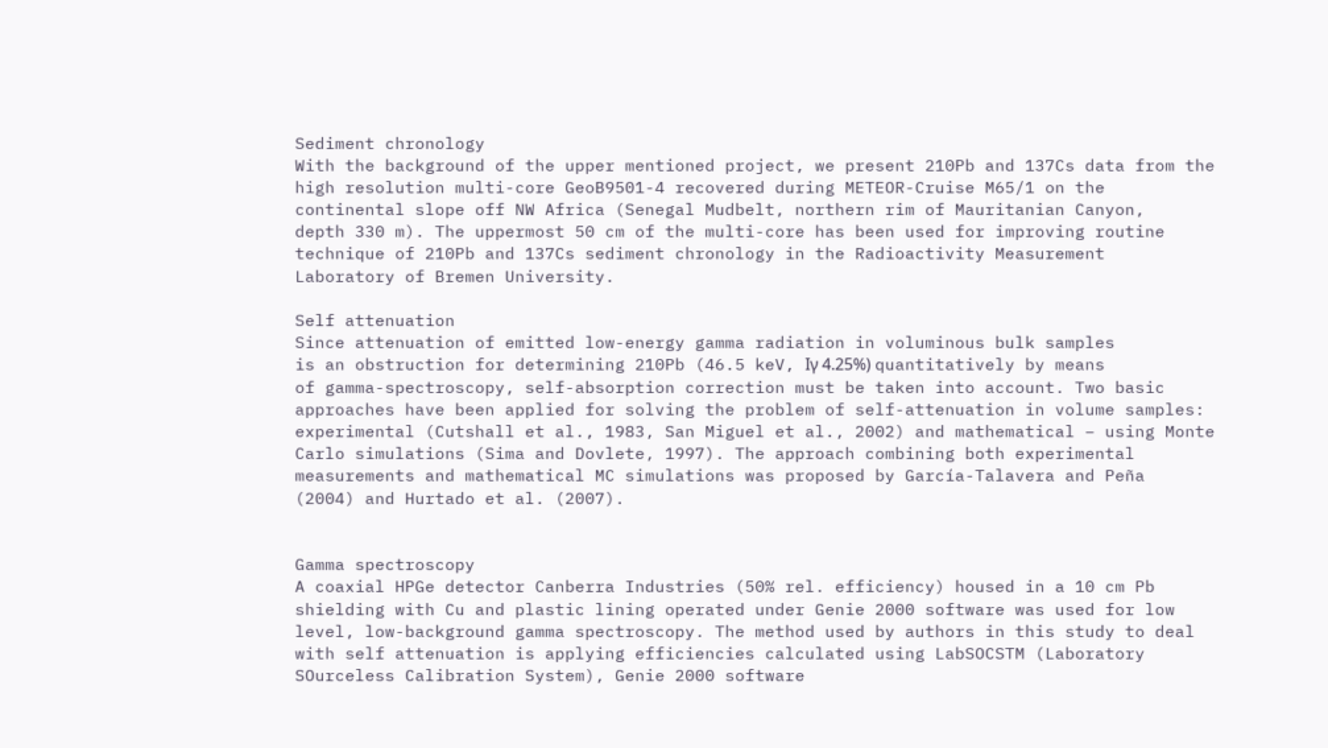Sediment chronology
With the background of the upper mentioned project, we present 210Pb and 137Cs data from the
high resolution multi-core GeoB9501-4 recovered during METEOR-Cruise M65/1 on the
continental slope off NW Africa (Senegal Mudbelt, northern rim of Mauritanian Canyon,
depth 330 m). The uppermost 50 cm of the multi-core has been used for improving routine
technique of 210Pb and 137Cs sediment chronology in the Radioactivity Measurement
Laboratory of Bremen University.

Self attenuation
Since attenuation of emitted low-energy gamma radiation in voluminous bulk samples
is an obstruction for determining 210Pb (46.5 keV, Iγ 4.25%) quantitatively by means
of gamma-spectroscopy, self-absorption correction must be taken into account. Two basic
approaches have been applied for solving the problem of self-attenuation in volume samples:
experimental (Cutshall et al., 1983, San Miguel et al., 2002) and mathematical – using Monte
Carlo simulations (Sima and Dovlete, 1997). The approach combining both experimental
measurements and mathematical MC simulations was proposed by García-Talavera and Peña
(2004) and Hurtado et al. (2007).


Gamma spectroscopy
A coaxial HPGe detector Canberra Industries (50% rel. efficiency) housed in a 10 cm Pb
shielding with Cu and plastic lining operated under Genie 2000 software was used for low
level, low-background gamma spectroscopy. The method used by authors in this study to deal
with self attenuation is applying efficiencies calculated using LabSOCSTM (Laboratory
SOurceless Calibration System), Genie 2000 software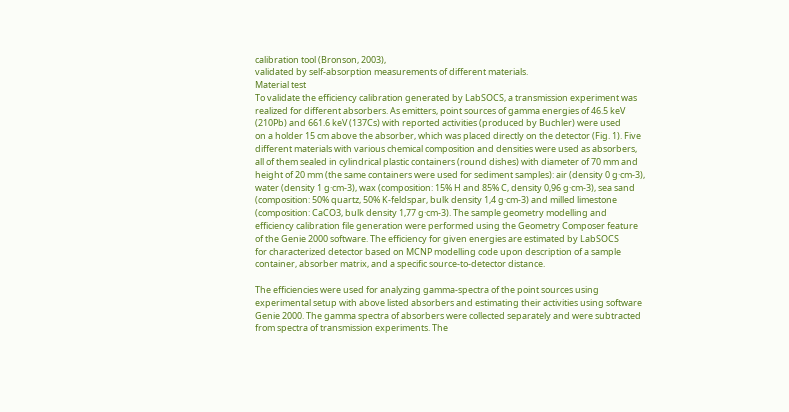calibration tool (Bronson, 2003),
validated by self-absorption measurements of different materials.
Material test
To validate the efficiency calibration generated by LabSOCS, a transmission experiment was
realized for different absorbers. As emitters, point sources of gamma energies of 46.5 keV
(210Pb) and 661.6 keV (137Cs) with reported activities (produced by Buchler) were used
on a holder 15 cm above the absorber, which was placed directly on the detector (Fig. 1). Five
different materials with various chemical composition and densities were used as absorbers,
all of them sealed in cylindrical plastic containers (round dishes) with diameter of 70 mm and
height of 20 mm (the same containers were used for sediment samples): air (density 0 g·cm-3),
water (density 1 g·cm-3), wax (composition: 15% H and 85% C, density 0,96 g·cm-3), sea sand
(composition: 50% quartz, 50% K-feldspar, bulk density 1,4 g·cm-3) and milled limestone
(composition: CaCO3, bulk density 1,77 g·cm-3). The sample geometry modelling and
efficiency calibration file generation were performed using the Geometry Composer feature
of the Genie 2000 software. The efficiency for given energies are estimated by LabSOCS
for characterized detector based on MCNP modelling code upon description of a sample
container, absorber matrix, and a specific source-to-detector distance.

The efficiencies were used for analyzing gamma-spectra of the point sources using
experimental setup with above listed absorbers and estimating their activities using software
Genie 2000. The gamma spectra of absorbers were collected separately and were subtracted
from spectra of transmission experiments. The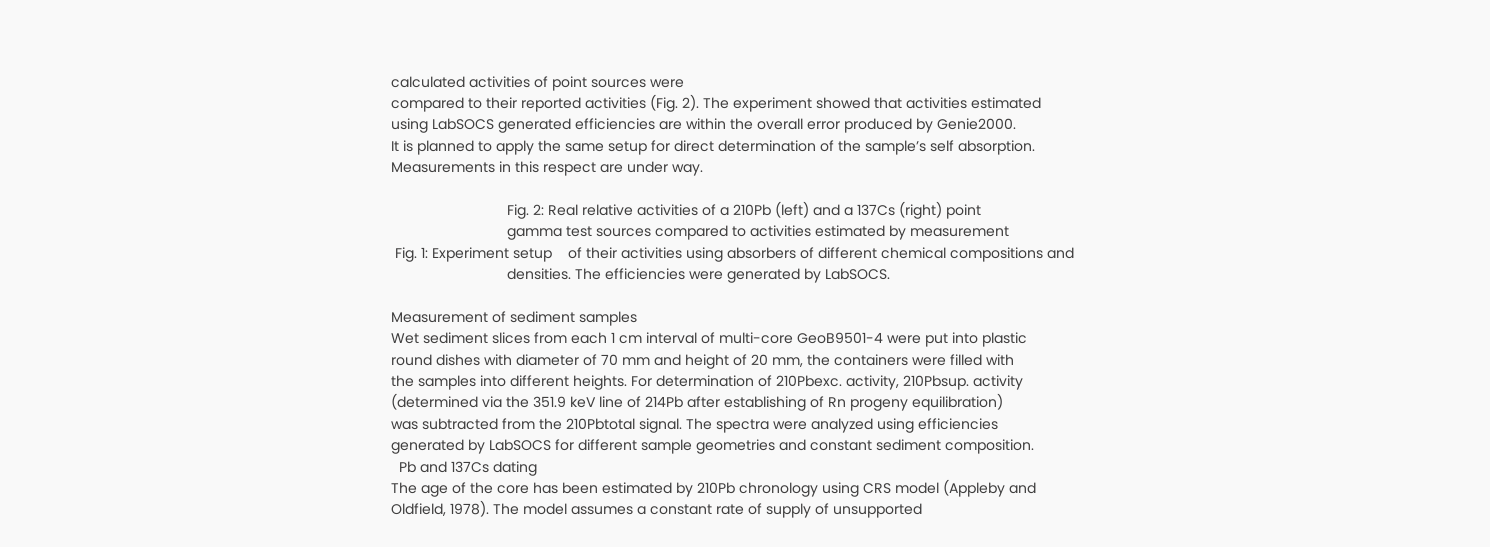calculated activities of point sources were
compared to their reported activities (Fig. 2). The experiment showed that activities estimated
using LabSOCS generated efficiencies are within the overall error produced by Genie2000.
It is planned to apply the same setup for direct determination of the sample’s self absorption.
Measurements in this respect are under way.

                             Fig. 2: Real relative activities of a 210Pb (left) and a 137Cs (right) point
                             gamma test sources compared to activities estimated by measurement
 Fig. 1: Experiment setup    of their activities using absorbers of different chemical compositions and
                             densities. The efficiencies were generated by LabSOCS.

Measurement of sediment samples
Wet sediment slices from each 1 cm interval of multi-core GeoB9501-4 were put into plastic
round dishes with diameter of 70 mm and height of 20 mm, the containers were filled with
the samples into different heights. For determination of 210Pbexc. activity, 210Pbsup. activity
(determined via the 351.9 keV line of 214Pb after establishing of Rn progeny equilibration)
was subtracted from the 210Pbtotal signal. The spectra were analyzed using efficiencies
generated by LabSOCS for different sample geometries and constant sediment composition.
  Pb and 137Cs dating
The age of the core has been estimated by 210Pb chronology using CRS model (Appleby and
Oldfield, 1978). The model assumes a constant rate of supply of unsupported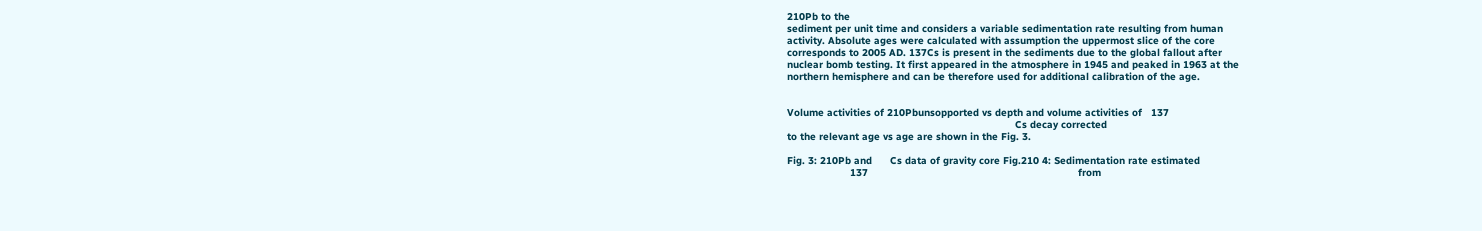210Pb to the
sediment per unit time and considers a variable sedimentation rate resulting from human
activity. Absolute ages were calculated with assumption the uppermost slice of the core
corresponds to 2005 AD. 137Cs is present in the sediments due to the global fallout after
nuclear bomb testing. It first appeared in the atmosphere in 1945 and peaked in 1963 at the
northern hemisphere and can be therefore used for additional calibration of the age.


Volume activities of 210Pbunsopported vs depth and volume activities of   137
                                                                            Cs decay corrected
to the relevant age vs age are shown in the Fig. 3.

Fig. 3: 210Pb and      Cs data of gravity core Fig.210 4: Sedimentation rate estimated
                     137                                                                      from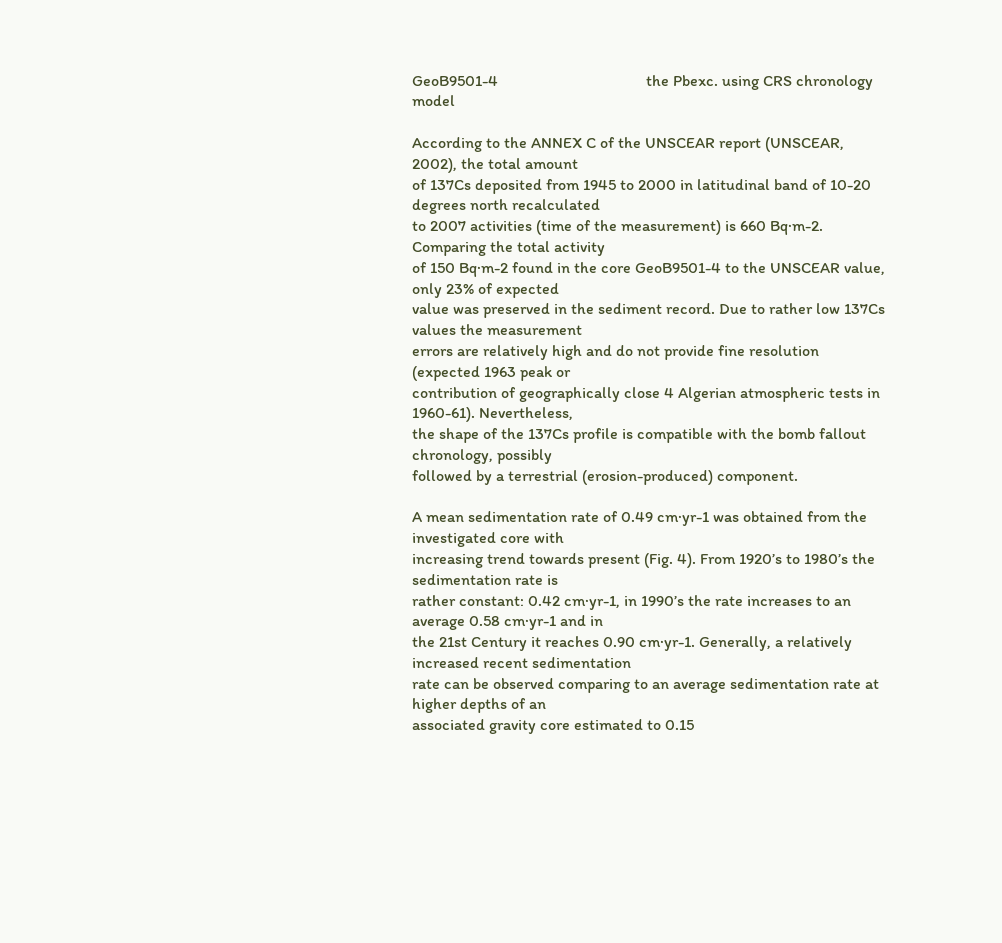GeoB9501-4                                     the Pbexc. using CRS chronology model

According to the ANNEX C of the UNSCEAR report (UNSCEAR, 2002), the total amount
of 137Cs deposited from 1945 to 2000 in latitudinal band of 10-20 degrees north recalculated
to 2007 activities (time of the measurement) is 660 Bq·m-2. Comparing the total activity
of 150 Bq·m-2 found in the core GeoB9501-4 to the UNSCEAR value, only 23% of expected
value was preserved in the sediment record. Due to rather low 137Cs values the measurement
errors are relatively high and do not provide fine resolution (expected 1963 peak or
contribution of geographically close 4 Algerian atmospheric tests in 1960-61). Nevertheless,
the shape of the 137Cs profile is compatible with the bomb fallout chronology, possibly
followed by a terrestrial (erosion-produced) component.

A mean sedimentation rate of 0.49 cm·yr-1 was obtained from the investigated core with
increasing trend towards present (Fig. 4). From 1920’s to 1980’s the sedimentation rate is
rather constant: 0.42 cm·yr-1, in 1990’s the rate increases to an average 0.58 cm·yr-1 and in
the 21st Century it reaches 0.90 cm·yr-1. Generally, a relatively increased recent sedimentation
rate can be observed comparing to an average sedimentation rate at higher depths of an
associated gravity core estimated to 0.15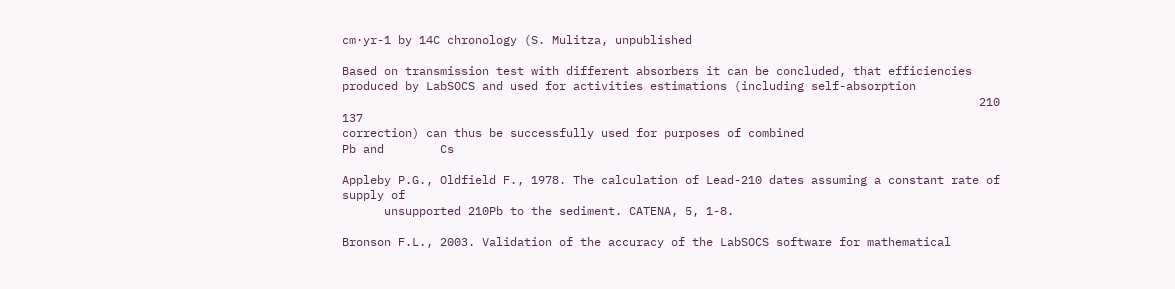cm·yr-1 by 14C chronology (S. Mulitza, unpublished

Based on transmission test with different absorbers it can be concluded, that efficiencies
produced by LabSOCS and used for activities estimations (including self-absorption
                                                                                           210           137
correction) can thus be successfully used for purposes of combined                            Pb and        Cs

Appleby P.G., Oldfield F., 1978. The calculation of Lead-210 dates assuming a constant rate of supply of
      unsupported 210Pb to the sediment. CATENA, 5, 1-8.

Bronson F.L., 2003. Validation of the accuracy of the LabSOCS software for mathematical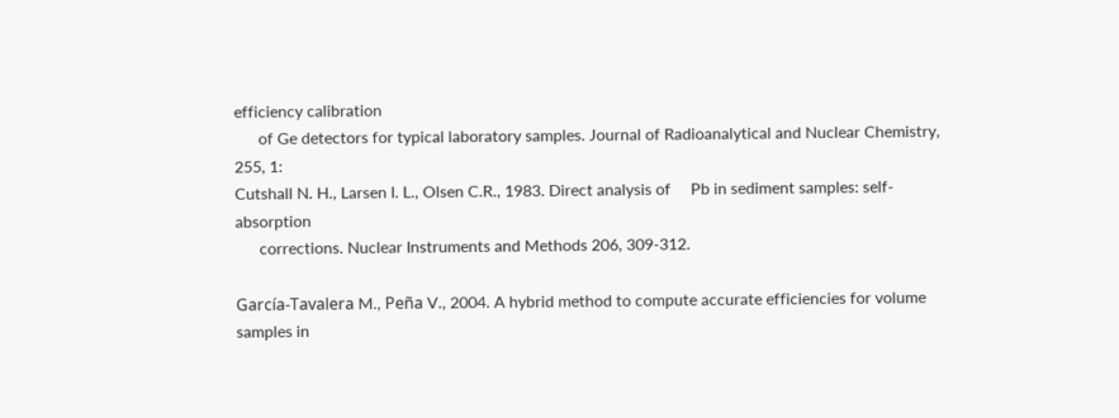efficiency calibration
      of Ge detectors for typical laboratory samples. Journal of Radioanalytical and Nuclear Chemistry, 255, 1:
Cutshall N. H., Larsen I. L., Olsen C.R., 1983. Direct analysis of     Pb in sediment samples: self-absorption
      corrections. Nuclear Instruments and Methods 206, 309-312.

García-Tavalera M., Peña V., 2004. A hybrid method to compute accurate efficiencies for volume samples in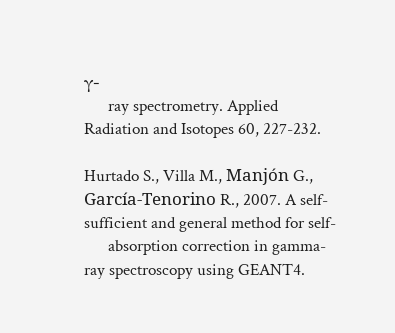γ-
      ray spectrometry. Applied Radiation and Isotopes 60, 227-232.

Hurtado S., Villa M., Manjón G., García-Tenorino R., 2007. A self-sufficient and general method for self-
      absorption correction in gamma-ray spectroscopy using GEANT4.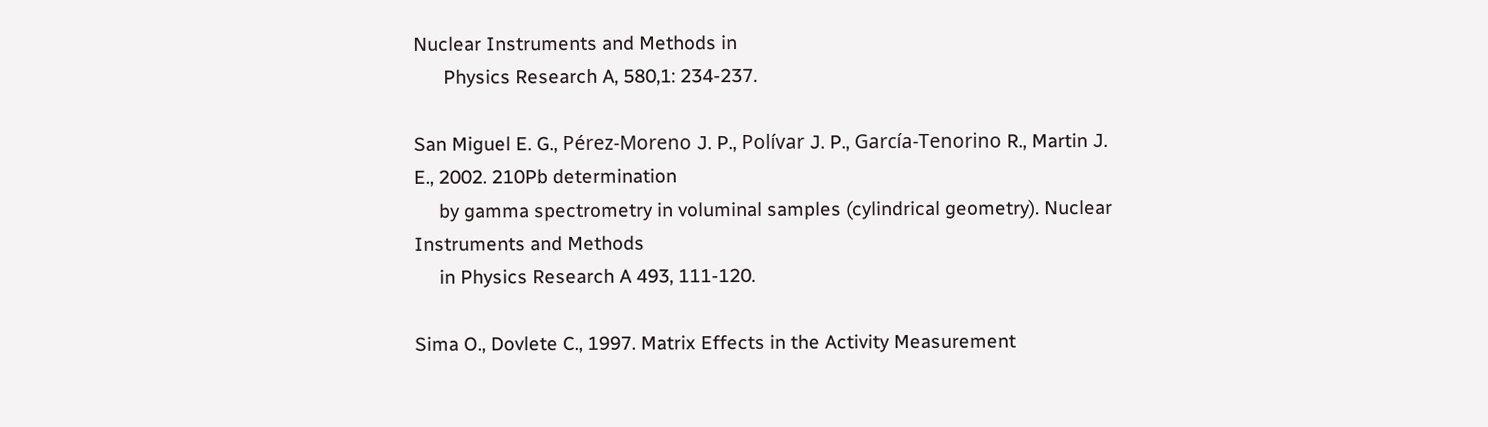Nuclear Instruments and Methods in
      Physics Research A, 580,1: 234-237.

San Miguel E. G., Pérez-Moreno J. P., Polívar J. P., García-Tenorino R., Martin J. E., 2002. 210Pb determination
     by gamma spectrometry in voluminal samples (cylindrical geometry). Nuclear Instruments and Methods
     in Physics Research A 493, 111-120.

Sima O., Dovlete C., 1997. Matrix Effects in the Activity Measurement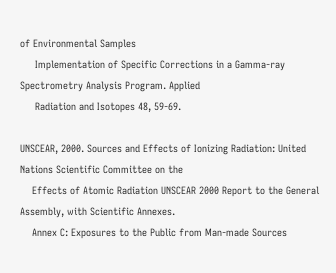of Environmental Samples
     Implementation of Specific Corrections in a Gamma-ray Spectrometry Analysis Program. Applied
     Radiation and Isotopes 48, 59-69.

UNSCEAR, 2000. Sources and Effects of Ionizing Radiation: United Nations Scientific Committee on the
    Effects of Atomic Radiation UNSCEAR 2000 Report to the General Assembly, with Scientific Annexes.
    Annex C: Exposures to the Public from Man-made Sources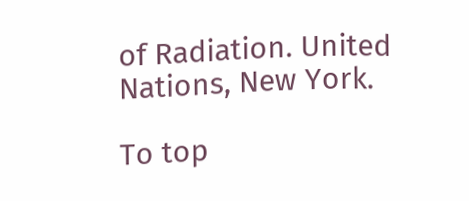of Radiation. United Nations, New York.

To top